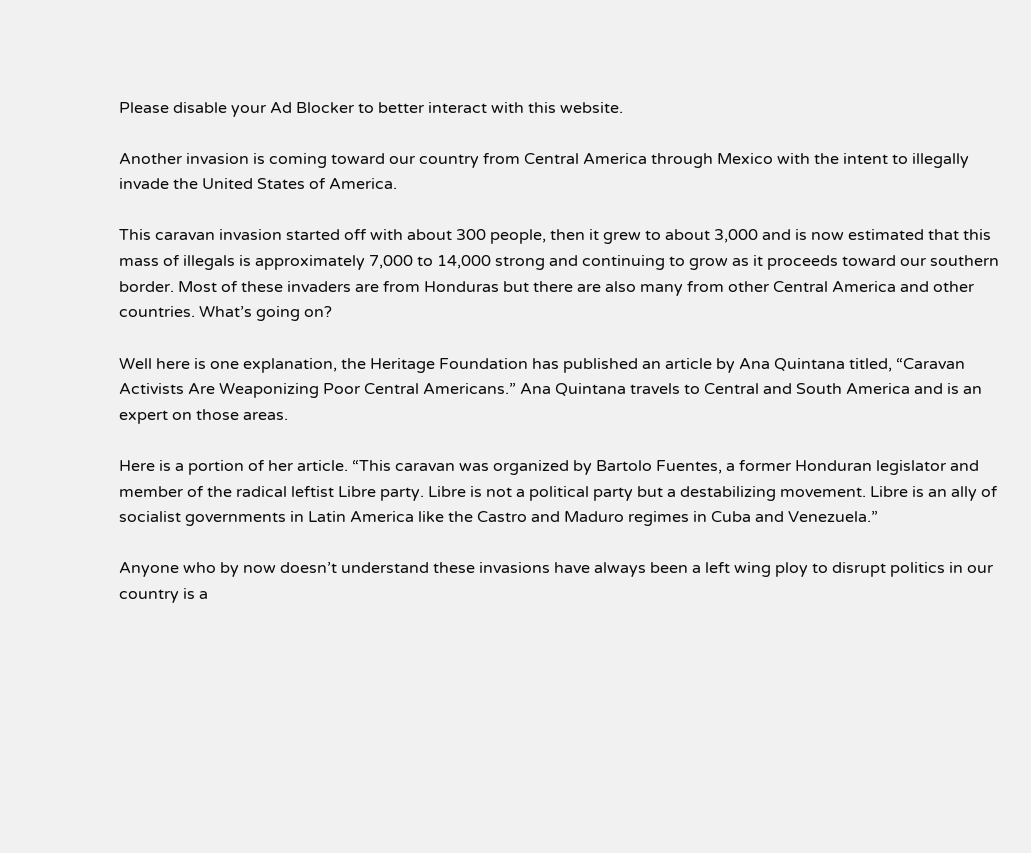Please disable your Ad Blocker to better interact with this website.

Another invasion is coming toward our country from Central America through Mexico with the intent to illegally invade the United States of America.

This caravan invasion started off with about 300 people, then it grew to about 3,000 and is now estimated that this mass of illegals is approximately 7,000 to 14,000 strong and continuing to grow as it proceeds toward our southern border. Most of these invaders are from Honduras but there are also many from other Central America and other countries. What’s going on?

Well here is one explanation, the Heritage Foundation has published an article by Ana Quintana titled, “Caravan Activists Are Weaponizing Poor Central Americans.” Ana Quintana travels to Central and South America and is an expert on those areas.

Here is a portion of her article. “This caravan was organized by Bartolo Fuentes, a former Honduran legislator and member of the radical leftist Libre party. Libre is not a political party but a destabilizing movement. Libre is an ally of socialist governments in Latin America like the Castro and Maduro regimes in Cuba and Venezuela.”

Anyone who by now doesn’t understand these invasions have always been a left wing ploy to disrupt politics in our country is a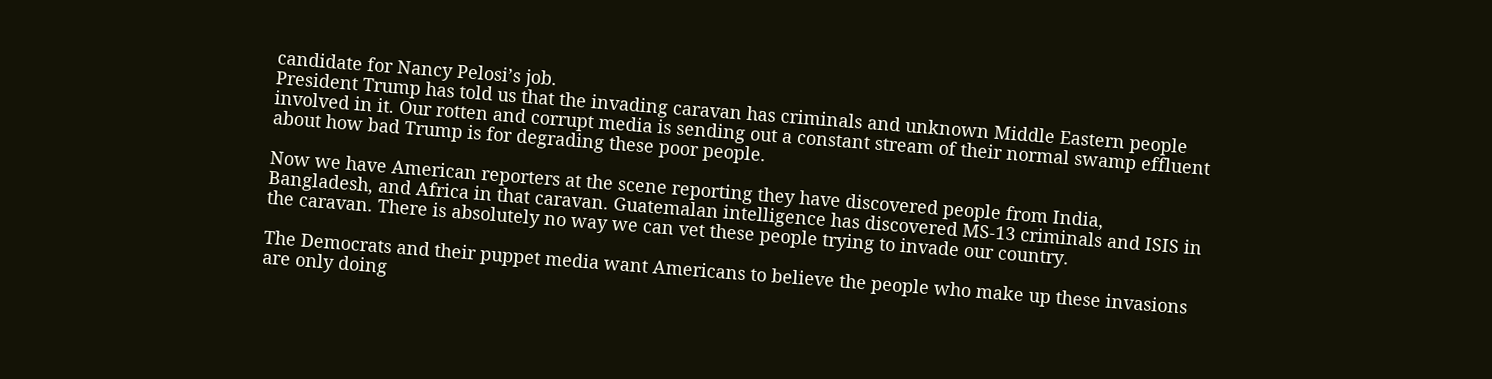candidate for Nancy Pelosi’s job.
President Trump has told us that the invading caravan has criminals and unknown Middle Eastern people involved in it. Our rotten and corrupt media is sending out a constant stream of their normal swamp effluent about how bad Trump is for degrading these poor people.

Now we have American reporters at the scene reporting they have discovered people from India, Bangladesh, and Africa in that caravan. Guatemalan intelligence has discovered MS-13 criminals and ISIS in the caravan. There is absolutely no way we can vet these people trying to invade our country.

The Democrats and their puppet media want Americans to believe the people who make up these invasions are only doing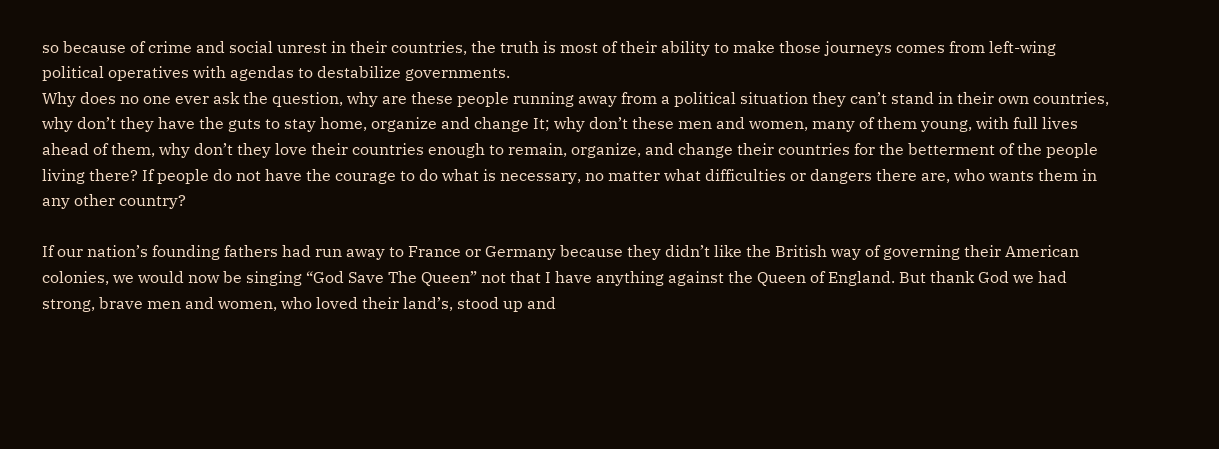so because of crime and social unrest in their countries, the truth is most of their ability to make those journeys comes from left-wing political operatives with agendas to destabilize governments.
Why does no one ever ask the question, why are these people running away from a political situation they can’t stand in their own countries, why don’t they have the guts to stay home, organize and change It; why don’t these men and women, many of them young, with full lives ahead of them, why don’t they love their countries enough to remain, organize, and change their countries for the betterment of the people living there? If people do not have the courage to do what is necessary, no matter what difficulties or dangers there are, who wants them in any other country?

If our nation’s founding fathers had run away to France or Germany because they didn’t like the British way of governing their American colonies, we would now be singing “God Save The Queen” not that I have anything against the Queen of England. But thank God we had strong, brave men and women, who loved their land’s, stood up and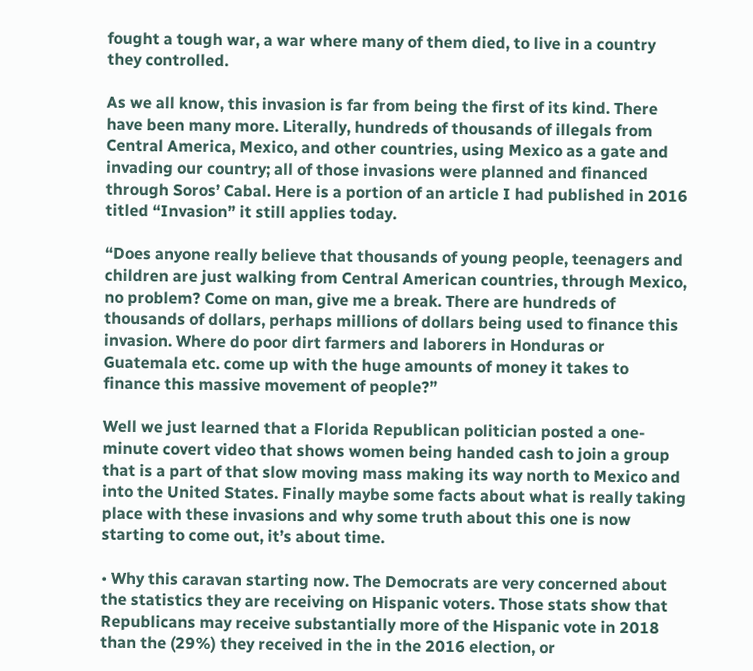fought a tough war, a war where many of them died, to live in a country they controlled.

As we all know, this invasion is far from being the first of its kind. There have been many more. Literally, hundreds of thousands of illegals from Central America, Mexico, and other countries, using Mexico as a gate and invading our country; all of those invasions were planned and financed through Soros’ Cabal. Here is a portion of an article I had published in 2016 titled “Invasion” it still applies today.

“Does anyone really believe that thousands of young people, teenagers and children are just walking from Central American countries, through Mexico, no problem? Come on man, give me a break. There are hundreds of thousands of dollars, perhaps millions of dollars being used to finance this invasion. Where do poor dirt farmers and laborers in Honduras or Guatemala etc. come up with the huge amounts of money it takes to finance this massive movement of people?”

Well we just learned that a Florida Republican politician posted a one-minute covert video that shows women being handed cash to join a group that is a part of that slow moving mass making its way north to Mexico and into the United States. Finally maybe some facts about what is really taking place with these invasions and why some truth about this one is now starting to come out, it’s about time.

• Why this caravan starting now. The Democrats are very concerned about the statistics they are receiving on Hispanic voters. Those stats show that Republicans may receive substantially more of the Hispanic vote in 2018 than the (29%) they received in the in the 2016 election, or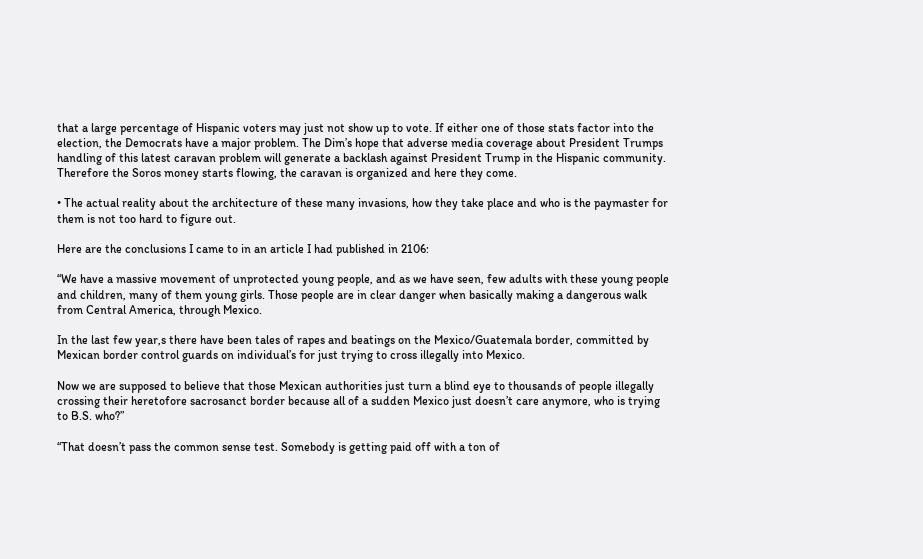that a large percentage of Hispanic voters may just not show up to vote. If either one of those stats factor into the election, the Democrats have a major problem. The Dim’s hope that adverse media coverage about President Trumps handling of this latest caravan problem will generate a backlash against President Trump in the Hispanic community. Therefore the Soros money starts flowing, the caravan is organized and here they come.

• The actual reality about the architecture of these many invasions, how they take place and who is the paymaster for them is not too hard to figure out.

Here are the conclusions I came to in an article I had published in 2106:

“We have a massive movement of unprotected young people, and as we have seen, few adults with these young people and children, many of them young girls. Those people are in clear danger when basically making a dangerous walk from Central America, through Mexico.

In the last few year,s there have been tales of rapes and beatings on the Mexico/Guatemala border, committed by Mexican border control guards on individual’s for just trying to cross illegally into Mexico.

Now we are supposed to believe that those Mexican authorities just turn a blind eye to thousands of people illegally crossing their heretofore sacrosanct border because all of a sudden Mexico just doesn’t care anymore, who is trying to B.S. who?”

“That doesn’t pass the common sense test. Somebody is getting paid off with a ton of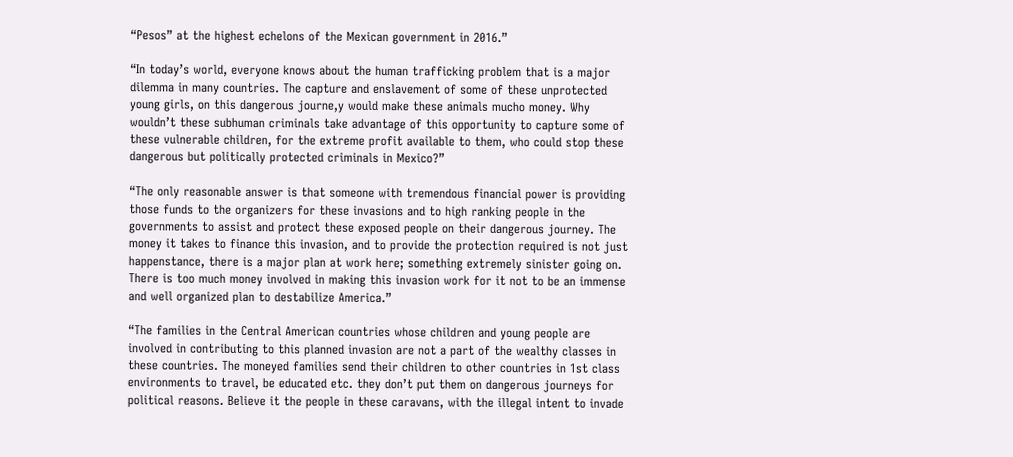“Pesos” at the highest echelons of the Mexican government in 2016.”

“In today’s world, everyone knows about the human trafficking problem that is a major dilemma in many countries. The capture and enslavement of some of these unprotected young girls, on this dangerous journe,y would make these animals mucho money. Why wouldn’t these subhuman criminals take advantage of this opportunity to capture some of these vulnerable children, for the extreme profit available to them, who could stop these dangerous but politically protected criminals in Mexico?”

“The only reasonable answer is that someone with tremendous financial power is providing those funds to the organizers for these invasions and to high ranking people in the governments to assist and protect these exposed people on their dangerous journey. The money it takes to finance this invasion, and to provide the protection required is not just happenstance, there is a major plan at work here; something extremely sinister going on. There is too much money involved in making this invasion work for it not to be an immense and well organized plan to destabilize America.”

“The families in the Central American countries whose children and young people are involved in contributing to this planned invasion are not a part of the wealthy classes in these countries. The moneyed families send their children to other countries in 1st class environments to travel, be educated etc. they don’t put them on dangerous journeys for political reasons. Believe it the people in these caravans, with the illegal intent to invade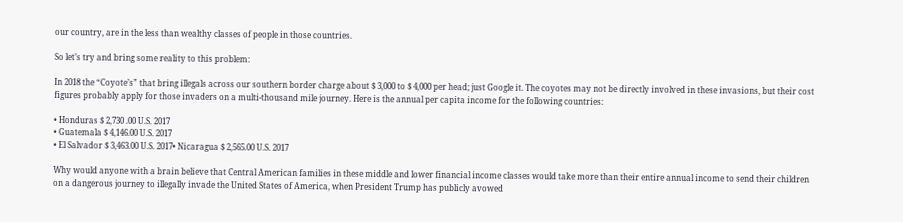our country, are in the less than wealthy classes of people in those countries.

So let’s try and bring some reality to this problem:

In 2018 the “Coyote’s” that bring illegals across our southern border charge about $ 3,000 to $ 4,000 per head; just Google it. The coyotes may not be directly involved in these invasions, but their cost figures probably apply for those invaders on a multi-thousand mile journey. Here is the annual per capita income for the following countries:

• Honduras $ 2,730 .00 U.S. 2017
• Guatemala $ 4,146.00 U.S. 2017
• El Salvador $ 3,463.00 U.S. 2017• Nicaragua $ 2,565.00 U.S. 2017

Why would anyone with a brain believe that Central American families in these middle and lower financial income classes would take more than their entire annual income to send their children on a dangerous journey to illegally invade the United States of America, when President Trump has publicly avowed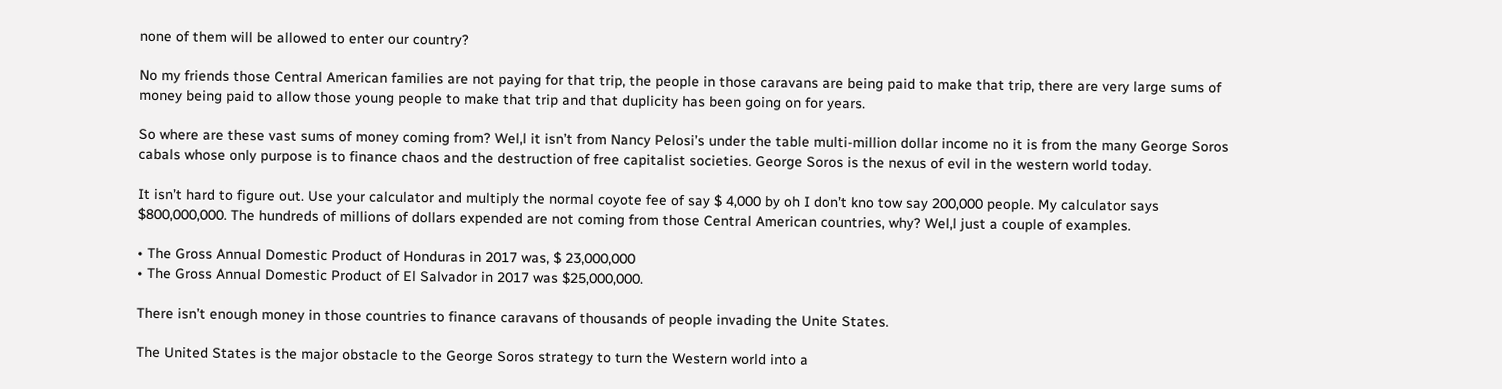none of them will be allowed to enter our country?

No my friends those Central American families are not paying for that trip, the people in those caravans are being paid to make that trip, there are very large sums of money being paid to allow those young people to make that trip and that duplicity has been going on for years.

So where are these vast sums of money coming from? Wel,l it isn’t from Nancy Pelosi’s under the table multi-million dollar income no it is from the many George Soros cabals whose only purpose is to finance chaos and the destruction of free capitalist societies. George Soros is the nexus of evil in the western world today.

It isn’t hard to figure out. Use your calculator and multiply the normal coyote fee of say $ 4,000 by oh I don’t kno tow say 200,000 people. My calculator says $800,000,000. The hundreds of millions of dollars expended are not coming from those Central American countries, why? Wel,l just a couple of examples.

• The Gross Annual Domestic Product of Honduras in 2017 was, $ 23,000,000
• The Gross Annual Domestic Product of El Salvador in 2017 was $25,000,000.

There isn’t enough money in those countries to finance caravans of thousands of people invading the Unite States.

The United States is the major obstacle to the George Soros strategy to turn the Western world into a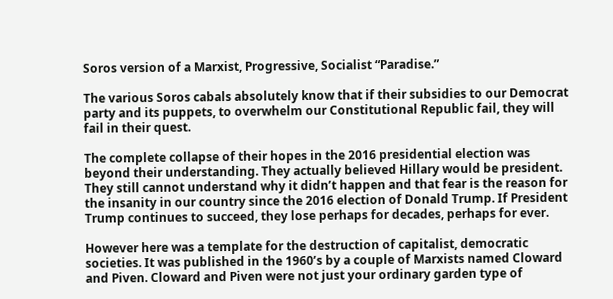Soros version of a Marxist, Progressive, Socialist “Paradise.”

The various Soros cabals absolutely know that if their subsidies to our Democrat party and its puppets, to overwhelm our Constitutional Republic fail, they will fail in their quest.

The complete collapse of their hopes in the 2016 presidential election was beyond their understanding. They actually believed Hillary would be president. They still cannot understand why it didn’t happen and that fear is the reason for the insanity in our country since the 2016 election of Donald Trump. If President Trump continues to succeed, they lose perhaps for decades, perhaps for ever.

However here was a template for the destruction of capitalist, democratic societies. It was published in the 1960’s by a couple of Marxists named Cloward and Piven. Cloward and Piven were not just your ordinary garden type of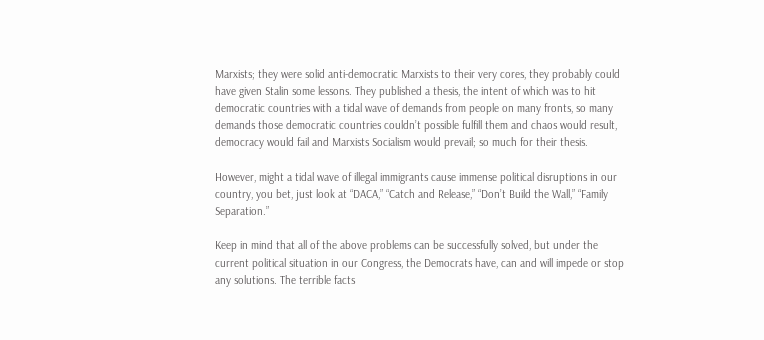Marxists; they were solid anti-democratic Marxists to their very cores, they probably could have given Stalin some lessons. They published a thesis, the intent of which was to hit democratic countries with a tidal wave of demands from people on many fronts, so many demands those democratic countries couldn’t possible fulfill them and chaos would result, democracy would fail and Marxists Socialism would prevail; so much for their thesis.

However, might a tidal wave of illegal immigrants cause immense political disruptions in our country, you bet, just look at “DACA,” “Catch and Release,” “Don’t Build the Wall,” “Family Separation.”

Keep in mind that all of the above problems can be successfully solved, but under the current political situation in our Congress, the Democrats have, can and will impede or stop any solutions. The terrible facts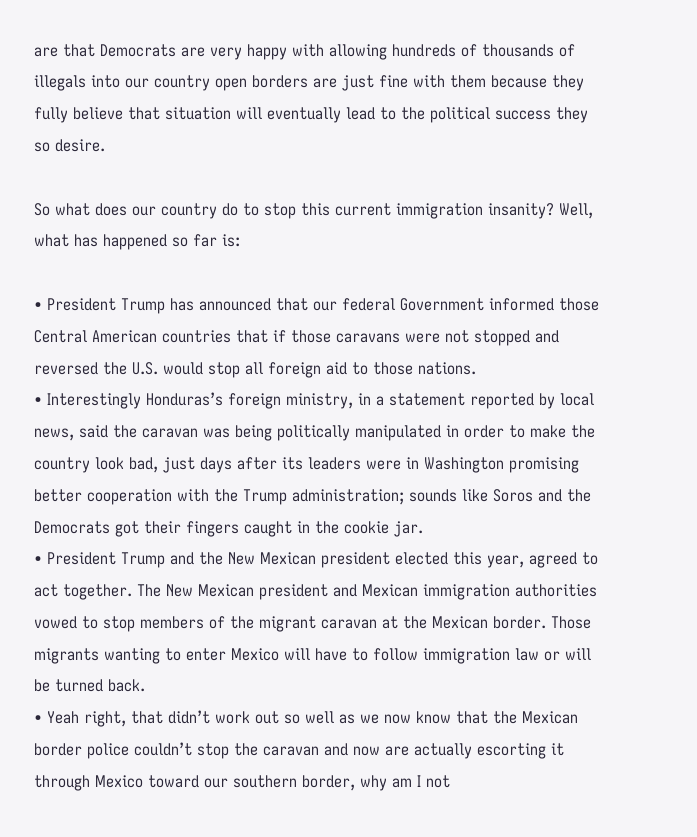are that Democrats are very happy with allowing hundreds of thousands of illegals into our country open borders are just fine with them because they fully believe that situation will eventually lead to the political success they so desire.

So what does our country do to stop this current immigration insanity? Well, what has happened so far is:

• President Trump has announced that our federal Government informed those Central American countries that if those caravans were not stopped and reversed the U.S. would stop all foreign aid to those nations.
• Interestingly Honduras’s foreign ministry, in a statement reported by local news, said the caravan was being politically manipulated in order to make the country look bad, just days after its leaders were in Washington promising better cooperation with the Trump administration; sounds like Soros and the Democrats got their fingers caught in the cookie jar.
• President Trump and the New Mexican president elected this year, agreed to act together. The New Mexican president and Mexican immigration authorities vowed to stop members of the migrant caravan at the Mexican border. Those migrants wanting to enter Mexico will have to follow immigration law or will be turned back.
• Yeah right, that didn’t work out so well as we now know that the Mexican border police couldn’t stop the caravan and now are actually escorting it through Mexico toward our southern border, why am I not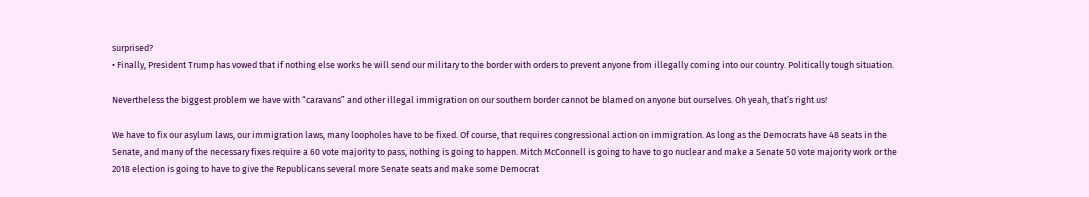surprised?
• Finally, President Trump has vowed that if nothing else works he will send our military to the border with orders to prevent anyone from illegally coming into our country. Politically tough situation.

Nevertheless the biggest problem we have with “caravans” and other illegal immigration on our southern border cannot be blamed on anyone but ourselves. Oh yeah, that’s right us!

We have to fix our asylum laws, our immigration laws, many loopholes have to be fixed. Of course, that requires congressional action on immigration. As long as the Democrats have 48 seats in the Senate, and many of the necessary fixes require a 60 vote majority to pass, nothing is going to happen. Mitch McConnell is going to have to go nuclear and make a Senate 50 vote majority work or the 2018 election is going to have to give the Republicans several more Senate seats and make some Democrat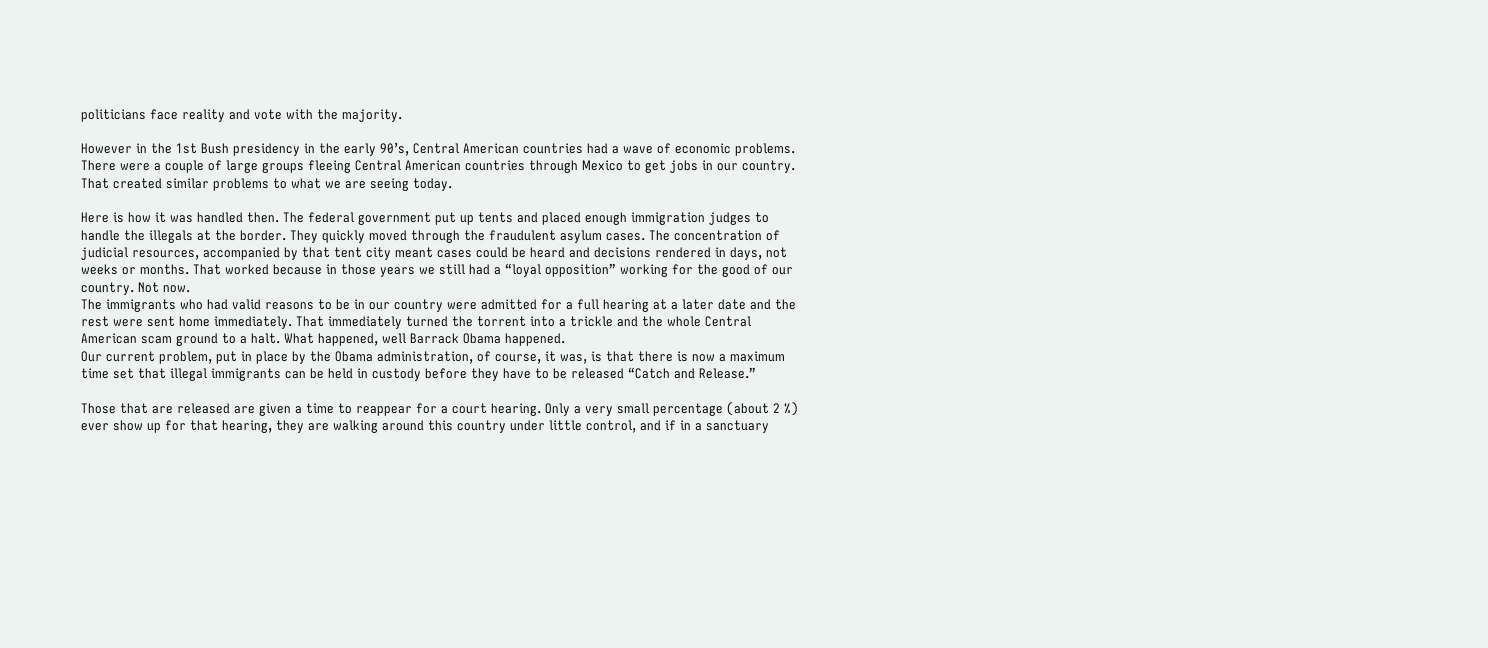politicians face reality and vote with the majority.

However in the 1st Bush presidency in the early 90’s, Central American countries had a wave of economic problems. There were a couple of large groups fleeing Central American countries through Mexico to get jobs in our country. That created similar problems to what we are seeing today.

Here is how it was handled then. The federal government put up tents and placed enough immigration judges to handle the illegals at the border. They quickly moved through the fraudulent asylum cases. The concentration of judicial resources, accompanied by that tent city meant cases could be heard and decisions rendered in days, not weeks or months. That worked because in those years we still had a “loyal opposition” working for the good of our country. Not now.
The immigrants who had valid reasons to be in our country were admitted for a full hearing at a later date and the rest were sent home immediately. That immediately turned the torrent into a trickle and the whole Central American scam ground to a halt. What happened, well Barrack Obama happened.
Our current problem, put in place by the Obama administration, of course, it was, is that there is now a maximum time set that illegal immigrants can be held in custody before they have to be released “Catch and Release.”

Those that are released are given a time to reappear for a court hearing. Only a very small percentage (about 2 %) ever show up for that hearing, they are walking around this country under little control, and if in a sanctuary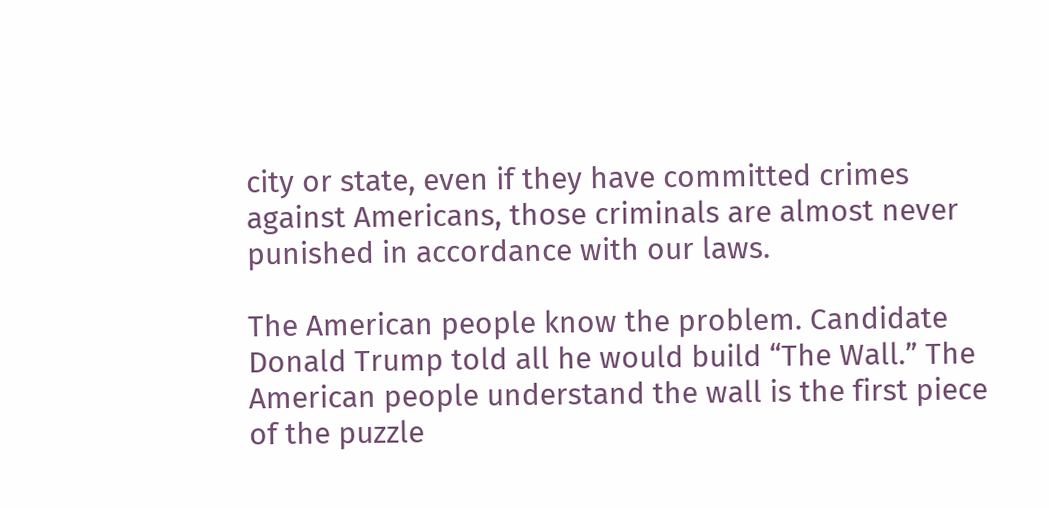city or state, even if they have committed crimes against Americans, those criminals are almost never punished in accordance with our laws.

The American people know the problem. Candidate Donald Trump told all he would build “The Wall.” The American people understand the wall is the first piece of the puzzle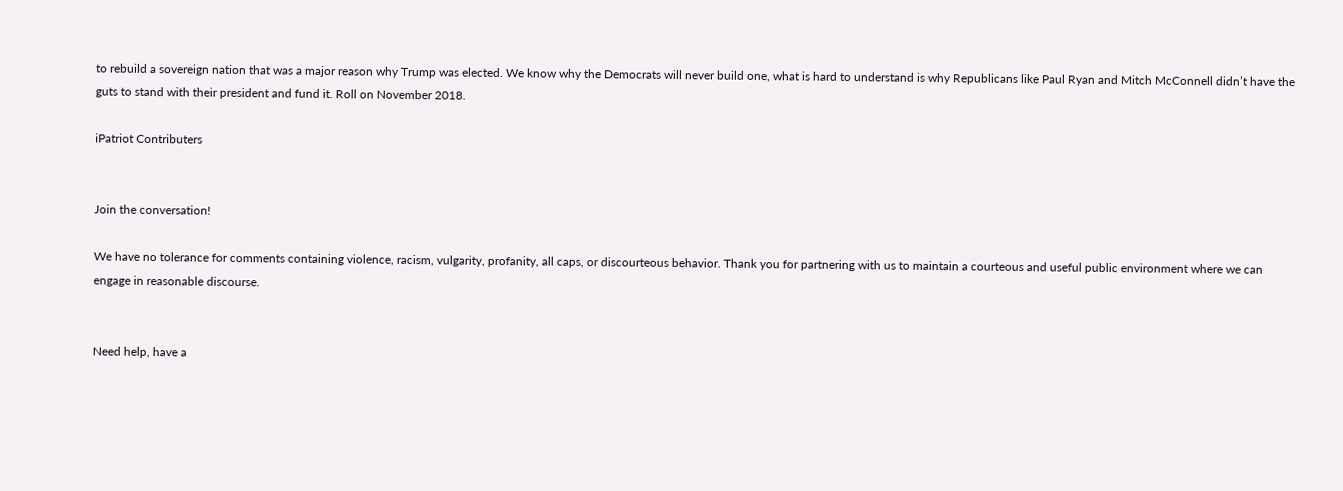to rebuild a sovereign nation that was a major reason why Trump was elected. We know why the Democrats will never build one, what is hard to understand is why Republicans like Paul Ryan and Mitch McConnell didn’t have the guts to stand with their president and fund it. Roll on November 2018.

iPatriot Contributers


Join the conversation!

We have no tolerance for comments containing violence, racism, vulgarity, profanity, all caps, or discourteous behavior. Thank you for partnering with us to maintain a courteous and useful public environment where we can engage in reasonable discourse.


Need help, have a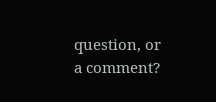question, or a comment?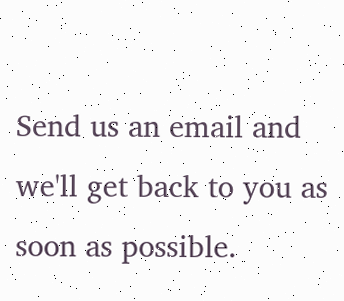Send us an email and we'll get back to you as soon as possible.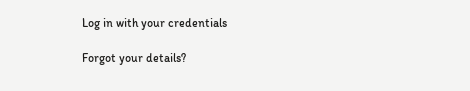Log in with your credentials

Forgot your details?